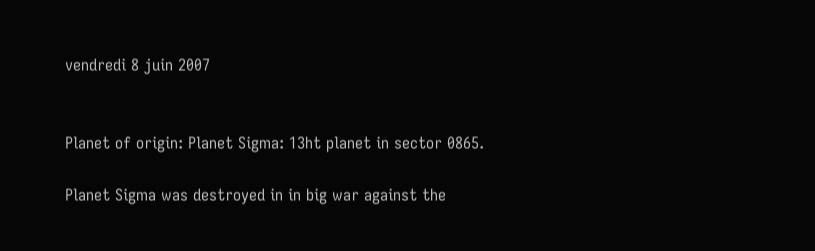vendredi 8 juin 2007


Planet of origin: Planet Sigma: 13ht planet in sector 0865.

Planet Sigma was destroyed in in big war against the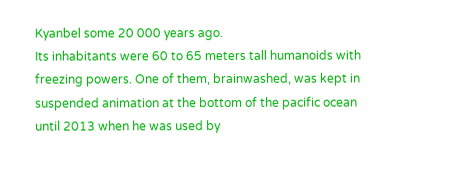Kyanbel some 20 000 years ago.
Its inhabitants were 60 to 65 meters tall humanoids with freezing powers. One of them, brainwashed, was kept in suspended animation at the bottom of the pacific ocean until 2013 when he was used by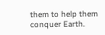them to help them conquer Earth.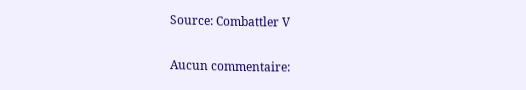Source: Combattler V

Aucun commentaire: